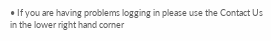• If you are having problems logging in please use the Contact Us in the lower right hand corner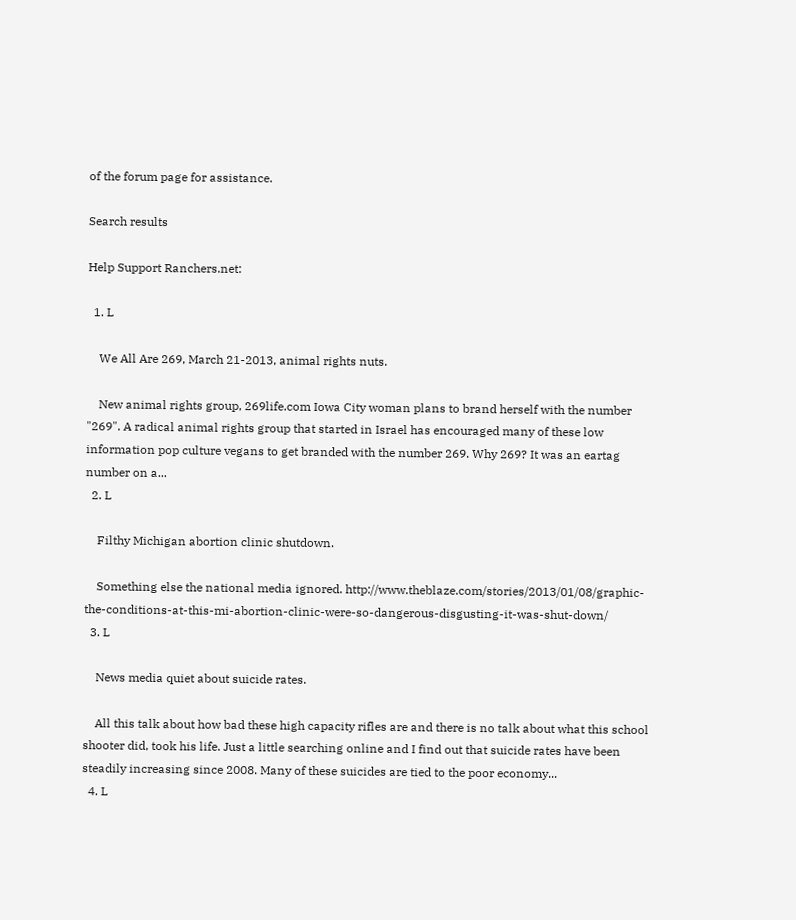of the forum page for assistance.

Search results

Help Support Ranchers.net:

  1. L

    We All Are 269, March 21-2013, animal rights nuts.

    New animal rights group, 269life.com Iowa City woman plans to brand herself with the number "269". A radical animal rights group that started in Israel has encouraged many of these low information pop culture vegans to get branded with the number 269. Why 269? It was an eartag number on a...
  2. L

    Filthy Michigan abortion clinic shutdown.

    Something else the national media ignored. http://www.theblaze.com/stories/2013/01/08/graphic-the-conditions-at-this-mi-abortion-clinic-were-so-dangerous-disgusting-it-was-shut-down/
  3. L

    News media quiet about suicide rates.

    All this talk about how bad these high capacity rifles are and there is no talk about what this school shooter did, took his life. Just a little searching online and I find out that suicide rates have been steadily increasing since 2008. Many of these suicides are tied to the poor economy...
  4. L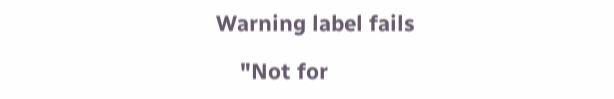Warning label fails

    "Not for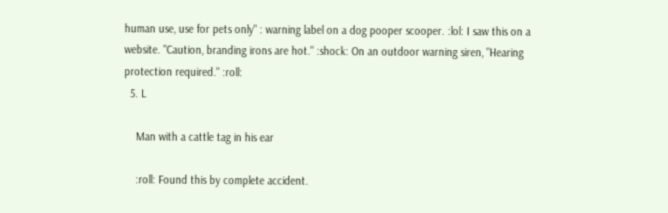human use, use for pets only" : warning label on a dog pooper scooper. :lol: I saw this on a website. "Caution, branding irons are hot." :shock: On an outdoor warning siren, "Hearing protection required." :roll:
  5. L

    Man with a cattle tag in his ear

    :roll: Found this by complete accident.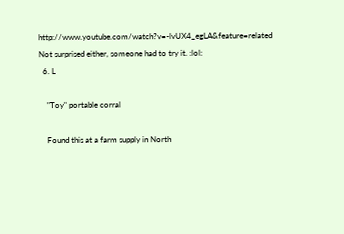http://www.youtube.com/watch?v=-lvUX4_egLA&feature=related Not surprised either, someone had to try it. :lol:
  6. L

    "Toy" portable corral

    Found this at a farm supply in North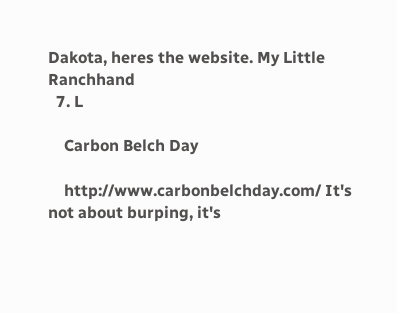Dakota, heres the website. My Little Ranchhand
  7. L

    Carbon Belch Day

    http://www.carbonbelchday.com/ It's not about burping, it's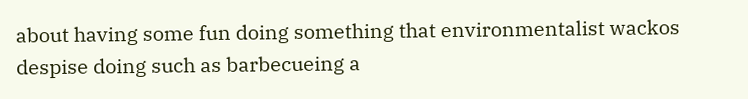about having some fun doing something that environmentalist wackos despise doing such as barbecueing a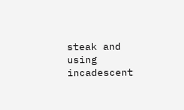steak and using incadescent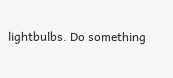lightbulbs. Do something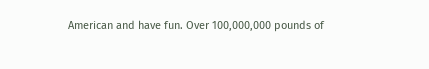American and have fun. Over 100,000,000 pounds of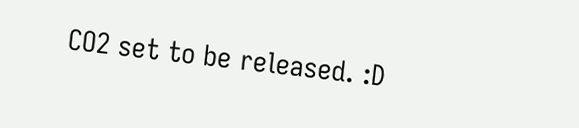CO2 set to be released. :D